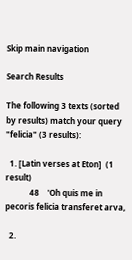Skip main navigation

Search Results

The following 3 texts (sorted by results) match your query "felicia" (3 results):

  1. [Latin verses at Eton]  (1 result)
            48    'Oh quis me in pecoris felicia transferet arva,

  2.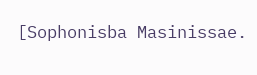[Sophonisba Masinissae.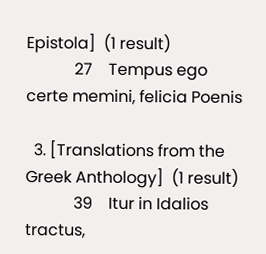Epistola]  (1 result)
            27    Tempus ego certe memini, felicia Poenis

  3. [Translations from the Greek Anthology]  (1 result)
            39    Itur in Idalios tractus,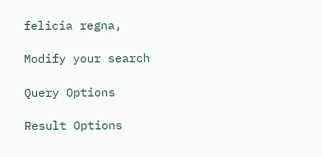felicia regna,

Modify your search

Query Options

Result Options